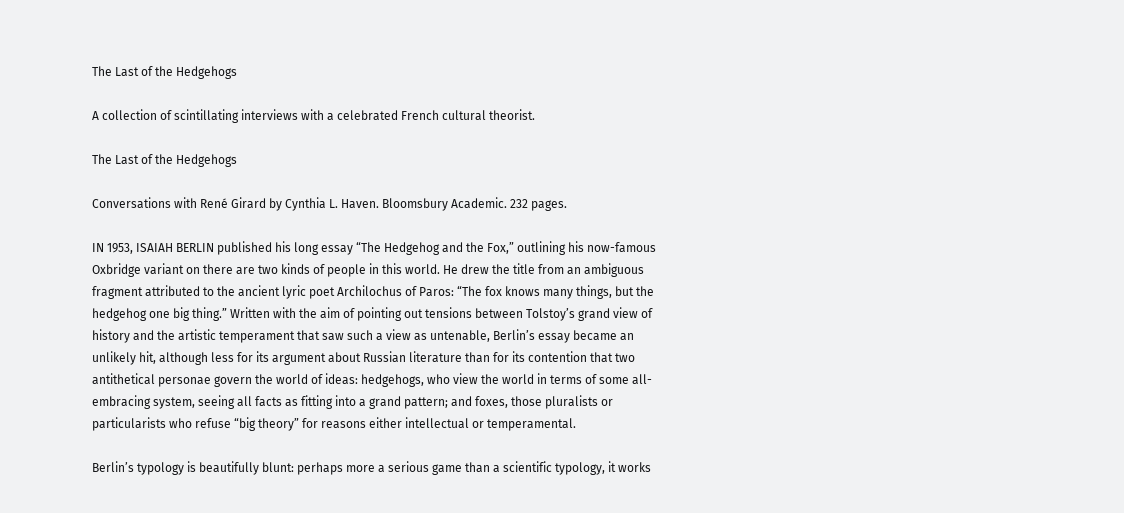The Last of the Hedgehogs

A collection of scintillating interviews with a celebrated French cultural theorist.

The Last of the Hedgehogs

Conversations with René Girard by Cynthia L. Haven. Bloomsbury Academic. 232 pages.

IN 1953, ISAIAH BERLIN published his long essay “The Hedgehog and the Fox,” outlining his now-famous Oxbridge variant on there are two kinds of people in this world. He drew the title from an ambiguous fragment attributed to the ancient lyric poet Archilochus of Paros: “The fox knows many things, but the hedgehog one big thing.” Written with the aim of pointing out tensions between Tolstoy’s grand view of history and the artistic temperament that saw such a view as untenable, Berlin’s essay became an unlikely hit, although less for its argument about Russian literature than for its contention that two antithetical personae govern the world of ideas: hedgehogs, who view the world in terms of some all-embracing system, seeing all facts as fitting into a grand pattern; and foxes, those pluralists or particularists who refuse “big theory” for reasons either intellectual or temperamental.

Berlin’s typology is beautifully blunt: perhaps more a serious game than a scientific typology, it works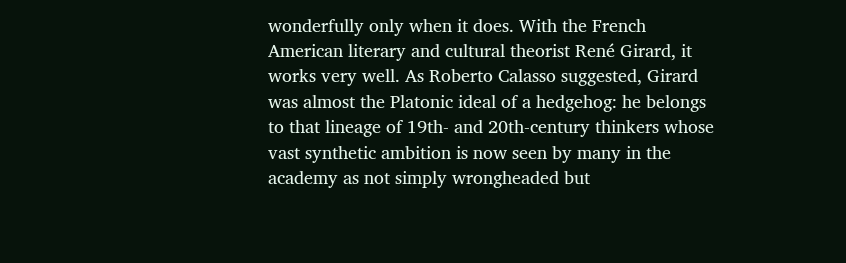wonderfully only when it does. With the French American literary and cultural theorist René Girard, it works very well. As Roberto Calasso suggested, Girard was almost the Platonic ideal of a hedgehog: he belongs to that lineage of 19th- and 20th-century thinkers whose vast synthetic ambition is now seen by many in the academy as not simply wrongheaded but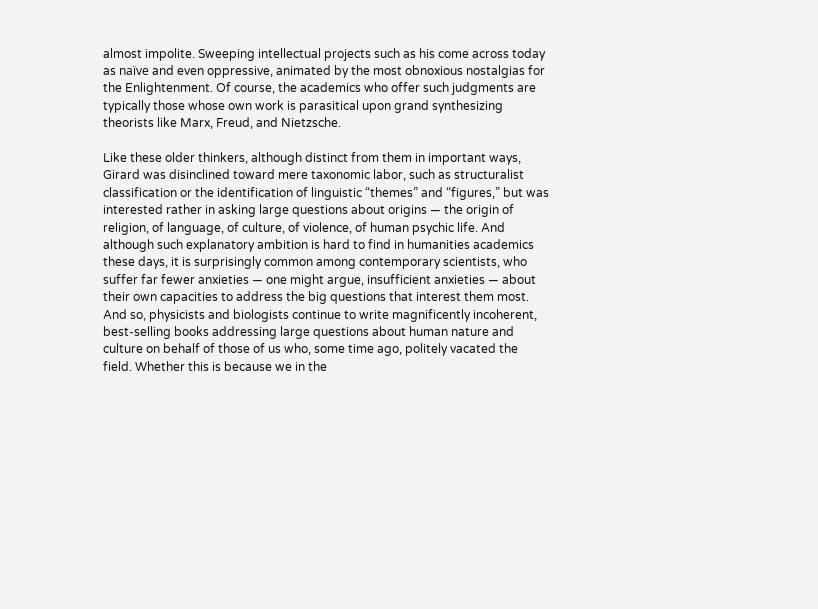almost impolite. Sweeping intellectual projects such as his come across today as naïve and even oppressive, animated by the most obnoxious nostalgias for the Enlightenment. Of course, the academics who offer such judgments are typically those whose own work is parasitical upon grand synthesizing theorists like Marx, Freud, and Nietzsche.

Like these older thinkers, although distinct from them in important ways, Girard was disinclined toward mere taxonomic labor, such as structuralist classification or the identification of linguistic “themes” and “figures,” but was interested rather in asking large questions about origins — the origin of religion, of language, of culture, of violence, of human psychic life. And although such explanatory ambition is hard to find in humanities academics these days, it is surprisingly common among contemporary scientists, who suffer far fewer anxieties — one might argue, insufficient anxieties — about their own capacities to address the big questions that interest them most. And so, physicists and biologists continue to write magnificently incoherent, best-selling books addressing large questions about human nature and culture on behalf of those of us who, some time ago, politely vacated the field. Whether this is because we in the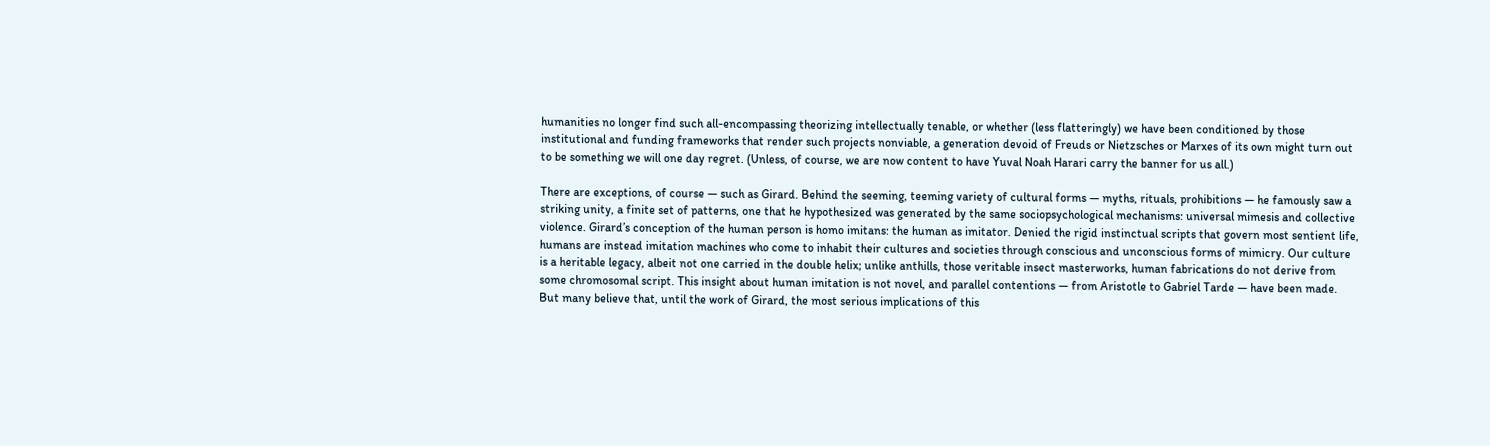humanities no longer find such all-encompassing theorizing intellectually tenable, or whether (less flatteringly) we have been conditioned by those institutional and funding frameworks that render such projects nonviable, a generation devoid of Freuds or Nietzsches or Marxes of its own might turn out to be something we will one day regret. (Unless, of course, we are now content to have Yuval Noah Harari carry the banner for us all.)

There are exceptions, of course — such as Girard. Behind the seeming, teeming variety of cultural forms — myths, rituals, prohibitions — he famously saw a striking unity, a finite set of patterns, one that he hypothesized was generated by the same sociopsychological mechanisms: universal mimesis and collective violence. Girard’s conception of the human person is homo imitans: the human as imitator. Denied the rigid instinctual scripts that govern most sentient life, humans are instead imitation machines who come to inhabit their cultures and societies through conscious and unconscious forms of mimicry. Our culture is a heritable legacy, albeit not one carried in the double helix; unlike anthills, those veritable insect masterworks, human fabrications do not derive from some chromosomal script. This insight about human imitation is not novel, and parallel contentions — from Aristotle to Gabriel Tarde — have been made. But many believe that, until the work of Girard, the most serious implications of this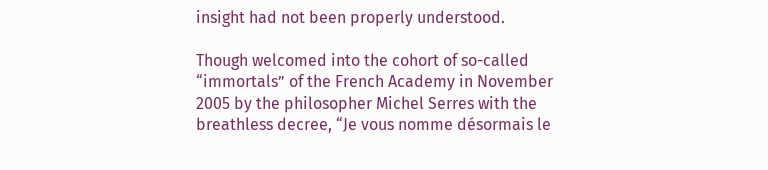insight had not been properly understood.

Though welcomed into the cohort of so-called “immortals” of the French Academy in November 2005 by the philosopher Michel Serres with the breathless decree, “Je vous nomme désormais le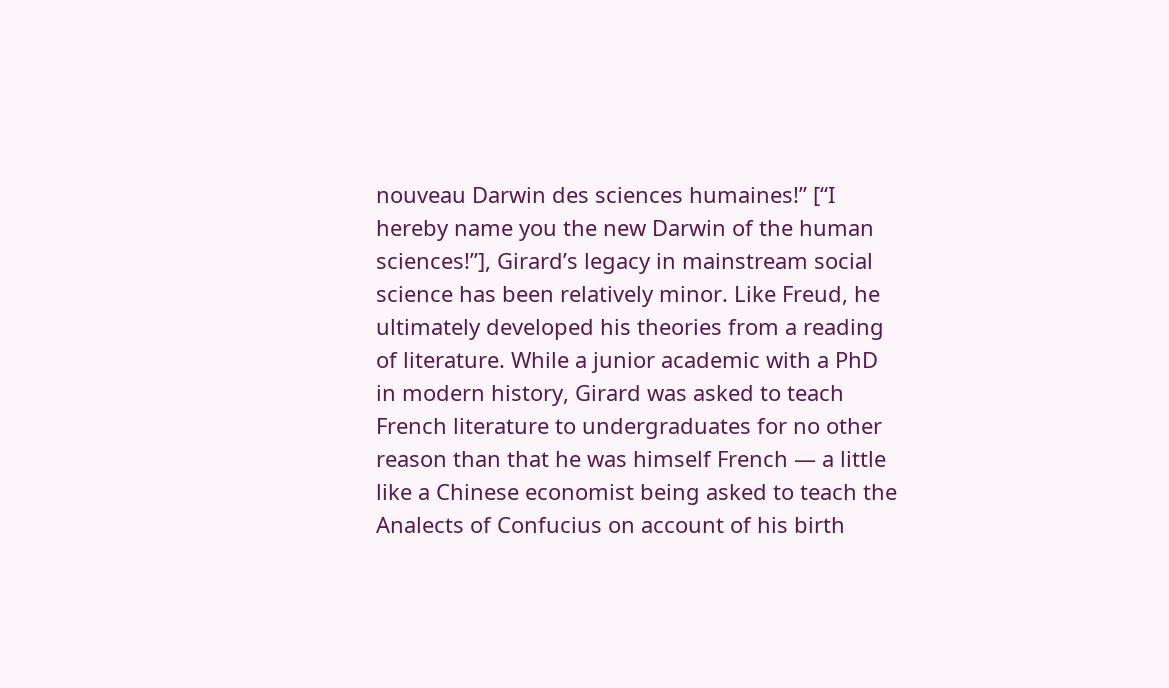nouveau Darwin des sciences humaines!” [“I hereby name you the new Darwin of the human sciences!”], Girard’s legacy in mainstream social science has been relatively minor. Like Freud, he ultimately developed his theories from a reading of literature. While a junior academic with a PhD in modern history, Girard was asked to teach French literature to undergraduates for no other reason than that he was himself French — a little like a Chinese economist being asked to teach the Analects of Confucius on account of his birth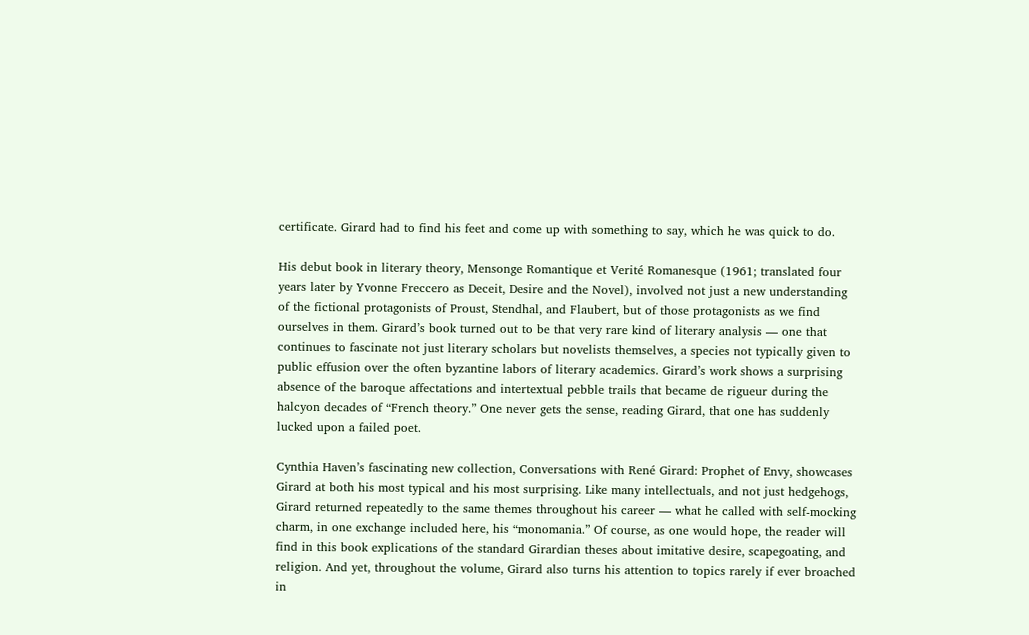certificate. Girard had to find his feet and come up with something to say, which he was quick to do.

His debut book in literary theory, Mensonge Romantique et Verité Romanesque (1961; translated four years later by Yvonne Freccero as Deceit, Desire and the Novel), involved not just a new understanding of the fictional protagonists of Proust, Stendhal, and Flaubert, but of those protagonists as we find ourselves in them. Girard’s book turned out to be that very rare kind of literary analysis — one that continues to fascinate not just literary scholars but novelists themselves, a species not typically given to public effusion over the often byzantine labors of literary academics. Girard’s work shows a surprising absence of the baroque affectations and intertextual pebble trails that became de rigueur during the halcyon decades of “French theory.” One never gets the sense, reading Girard, that one has suddenly lucked upon a failed poet.

Cynthia Haven’s fascinating new collection, Conversations with René Girard: Prophet of Envy, showcases Girard at both his most typical and his most surprising. Like many intellectuals, and not just hedgehogs, Girard returned repeatedly to the same themes throughout his career — what he called with self-mocking charm, in one exchange included here, his “monomania.” Of course, as one would hope, the reader will find in this book explications of the standard Girardian theses about imitative desire, scapegoating, and religion. And yet, throughout the volume, Girard also turns his attention to topics rarely if ever broached in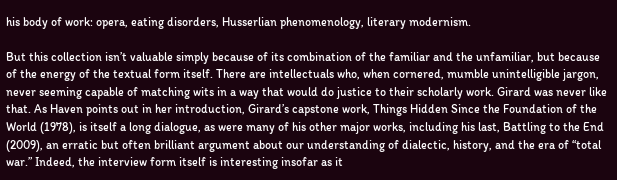his body of work: opera, eating disorders, Husserlian phenomenology, literary modernism.

But this collection isn’t valuable simply because of its combination of the familiar and the unfamiliar, but because of the energy of the textual form itself. There are intellectuals who, when cornered, mumble unintelligible jargon, never seeming capable of matching wits in a way that would do justice to their scholarly work. Girard was never like that. As Haven points out in her introduction, Girard’s capstone work, Things Hidden Since the Foundation of the World (1978), is itself a long dialogue, as were many of his other major works, including his last, Battling to the End (2009), an erratic but often brilliant argument about our understanding of dialectic, history, and the era of “total war.” Indeed, the interview form itself is interesting insofar as it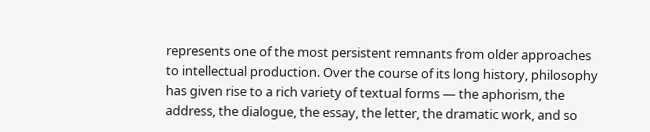represents one of the most persistent remnants from older approaches to intellectual production. Over the course of its long history, philosophy has given rise to a rich variety of textual forms — the aphorism, the address, the dialogue, the essay, the letter, the dramatic work, and so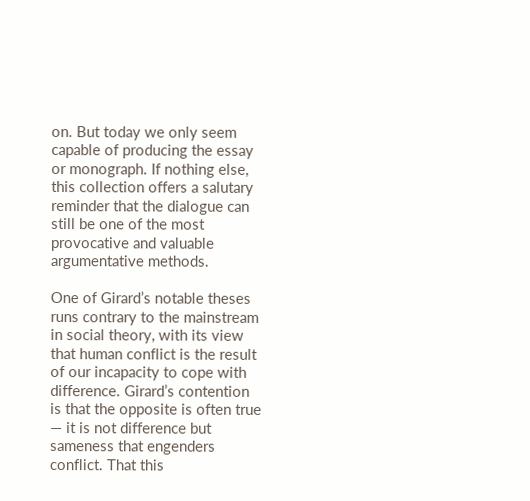on. But today we only seem capable of producing the essay or monograph. If nothing else, this collection offers a salutary reminder that the dialogue can still be one of the most provocative and valuable argumentative methods.

One of Girard’s notable theses runs contrary to the mainstream in social theory, with its view that human conflict is the result of our incapacity to cope with difference. Girard’s contention is that the opposite is often true — it is not difference but sameness that engenders conflict. That this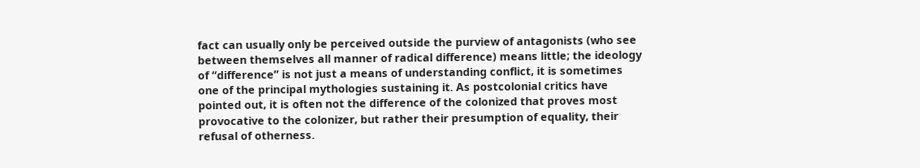fact can usually only be perceived outside the purview of antagonists (who see between themselves all manner of radical difference) means little; the ideology of “difference” is not just a means of understanding conflict, it is sometimes one of the principal mythologies sustaining it. As postcolonial critics have pointed out, it is often not the difference of the colonized that proves most provocative to the colonizer, but rather their presumption of equality, their refusal of otherness.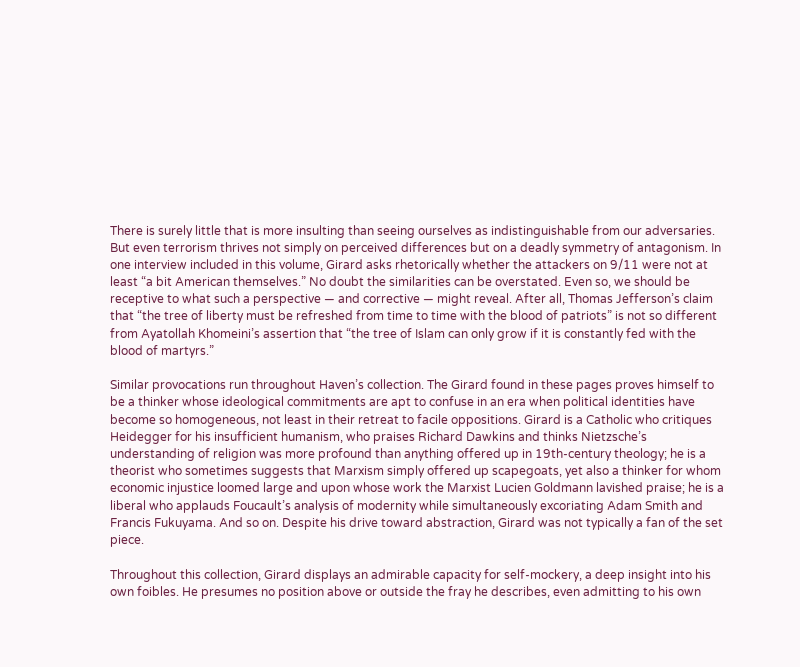There is surely little that is more insulting than seeing ourselves as indistinguishable from our adversaries. But even terrorism thrives not simply on perceived differences but on a deadly symmetry of antagonism. In one interview included in this volume, Girard asks rhetorically whether the attackers on 9/11 were not at least “a bit American themselves.” No doubt the similarities can be overstated. Even so, we should be receptive to what such a perspective — and corrective — might reveal. After all, Thomas Jefferson’s claim that “the tree of liberty must be refreshed from time to time with the blood of patriots” is not so different from Ayatollah Khomeini’s assertion that “the tree of Islam can only grow if it is constantly fed with the blood of martyrs.”

Similar provocations run throughout Haven’s collection. The Girard found in these pages proves himself to be a thinker whose ideological commitments are apt to confuse in an era when political identities have become so homogeneous, not least in their retreat to facile oppositions. Girard is a Catholic who critiques Heidegger for his insufficient humanism, who praises Richard Dawkins and thinks Nietzsche’s understanding of religion was more profound than anything offered up in 19th-century theology; he is a theorist who sometimes suggests that Marxism simply offered up scapegoats, yet also a thinker for whom economic injustice loomed large and upon whose work the Marxist Lucien Goldmann lavished praise; he is a liberal who applauds Foucault’s analysis of modernity while simultaneously excoriating Adam Smith and Francis Fukuyama. And so on. Despite his drive toward abstraction, Girard was not typically a fan of the set piece.

Throughout this collection, Girard displays an admirable capacity for self-mockery, a deep insight into his own foibles. He presumes no position above or outside the fray he describes, even admitting to his own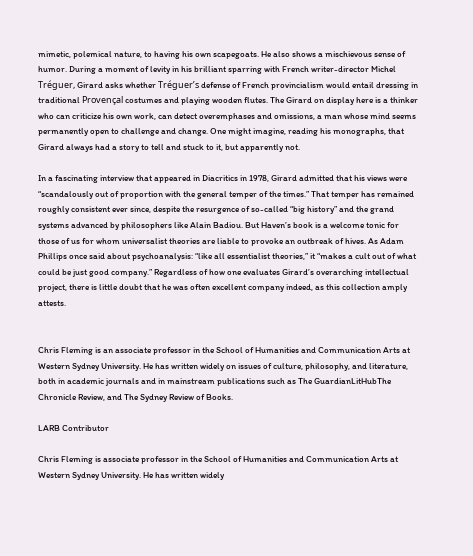mimetic, polemical nature, to having his own scapegoats. He also shows a mischievous sense of humor. During a moment of levity in his brilliant sparring with French writer-director Michel Tréguer, Girard asks whether Tréguer’s defense of French provincialism would entail dressing in traditional Provençal costumes and playing wooden flutes. The Girard on display here is a thinker who can criticize his own work, can detect overemphases and omissions, a man whose mind seems permanently open to challenge and change. One might imagine, reading his monographs, that Girard always had a story to tell and stuck to it, but apparently not.

In a fascinating interview that appeared in Diacritics in 1978, Girard admitted that his views were “scandalously out of proportion with the general temper of the times.” That temper has remained roughly consistent ever since, despite the resurgence of so-called “big history” and the grand systems advanced by philosophers like Alain Badiou. But Haven’s book is a welcome tonic for those of us for whom universalist theories are liable to provoke an outbreak of hives. As Adam Phillips once said about psychoanalysis: “like all essentialist theories,” it “makes a cult out of what could be just good company.” Regardless of how one evaluates Girard’s overarching intellectual project, there is little doubt that he was often excellent company indeed, as this collection amply attests.


Chris Fleming is an associate professor in the School of Humanities and Communication Arts at Western Sydney University. He has written widely on issues of culture, philosophy, and literature, both in academic journals and in mainstream publications such as The GuardianLitHubThe Chronicle Review, and The Sydney Review of Books.

LARB Contributor

Chris Fleming is associate professor in the School of Humanities and Communication Arts at Western Sydney University. He has written widely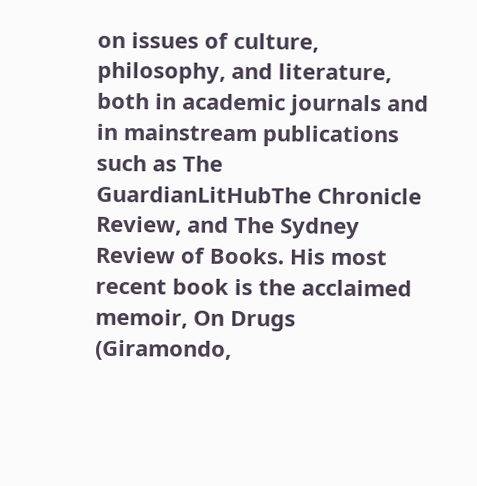on issues of culture, philosophy, and literature, both in academic journals and in mainstream publications such as The GuardianLitHubThe Chronicle Review, and The Sydney Review of Books. His most recent book is the acclaimed memoir, On Drugs (Giramondo,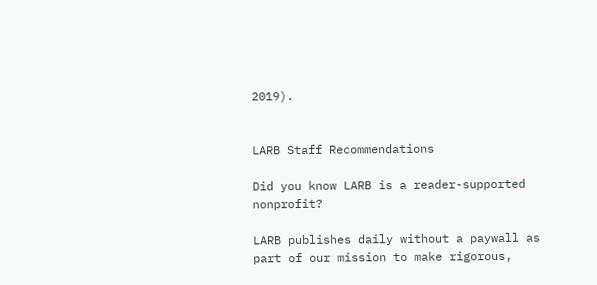2019).


LARB Staff Recommendations

Did you know LARB is a reader-supported nonprofit?

LARB publishes daily without a paywall as part of our mission to make rigorous,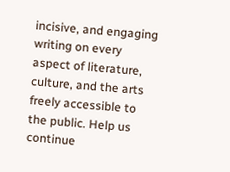incisive, and engaging writing on every aspect of literature, culture, and the arts freely accessible to the public. Help us continue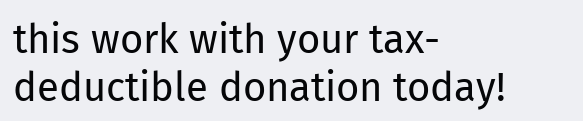this work with your tax-deductible donation today!